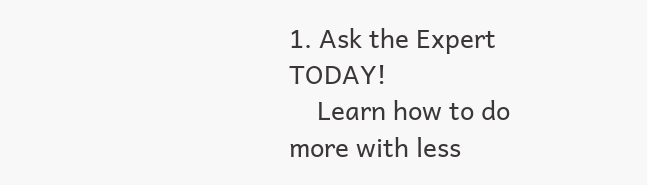1. Ask the Expert TODAY!
    Learn how to do more with less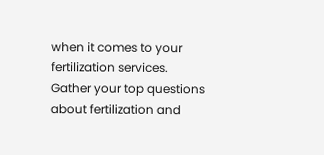when it comes to your fertilization services. Gather your top questions about fertilization and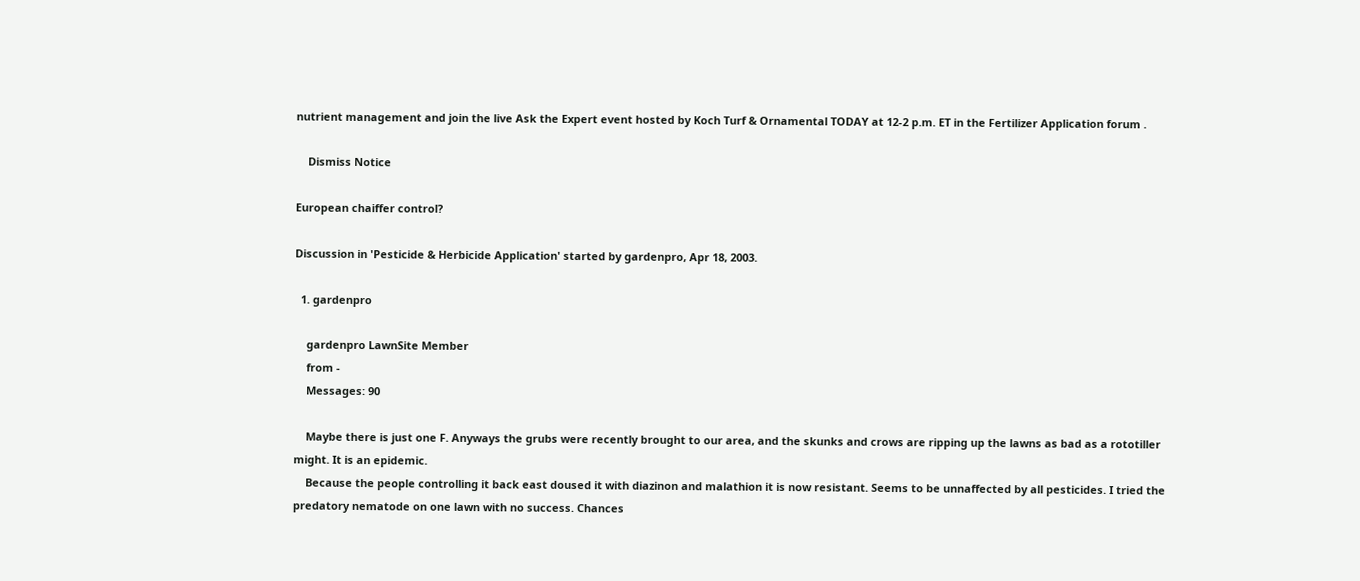nutrient management and join the live Ask the Expert event hosted by Koch Turf & Ornamental TODAY at 12-2 p.m. ET in the Fertilizer Application forum .

    Dismiss Notice

European chaiffer control?

Discussion in 'Pesticide & Herbicide Application' started by gardenpro, Apr 18, 2003.

  1. gardenpro

    gardenpro LawnSite Member
    from -
    Messages: 90

    Maybe there is just one F. Anyways the grubs were recently brought to our area, and the skunks and crows are ripping up the lawns as bad as a rototiller might. It is an epidemic.
    Because the people controlling it back east doused it with diazinon and malathion it is now resistant. Seems to be unnaffected by all pesticides. I tried the predatory nematode on one lawn with no success. Chances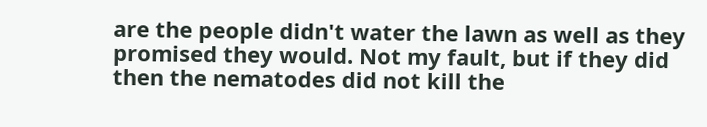are the people didn't water the lawn as well as they promised they would. Not my fault, but if they did then the nematodes did not kill the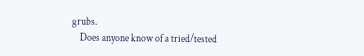grubs.
    Does anyone know of a tried/tested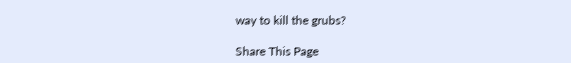way to kill the grubs?

Share This Page